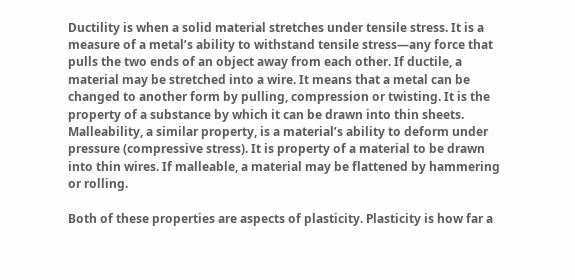Ductility is when a solid material stretches under tensile stress. It is a measure of a metal’s ability to withstand tensile stress—any force that pulls the two ends of an object away from each other. If ductile, a material may be stretched into a wire. It means that a metal can be changed to another form by pulling, compression or twisting. It is the property of a substance by which it can be drawn into thin sheets. Malleability, a similar property, is a material’s ability to deform under pressure (compressive stress). It is property of a material to be drawn into thin wires. If malleable, a material may be flattened by hammering or rolling.

Both of these properties are aspects of plasticity. Plasticity is how far a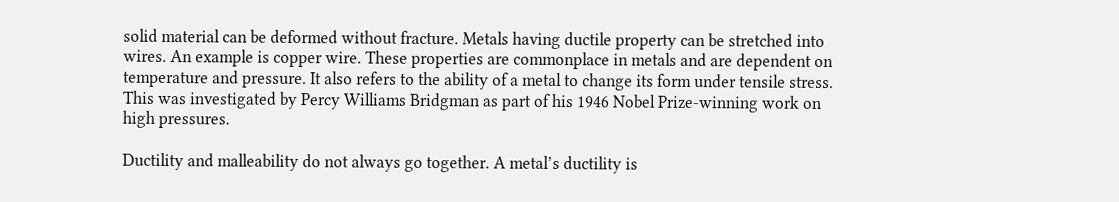solid material can be deformed without fracture. Metals having ductile property can be stretched into wires. An example is copper wire. These properties are commonplace in metals and are dependent on temperature and pressure. It also refers to the ability of a metal to change its form under tensile stress. This was investigated by Percy Williams Bridgman as part of his 1946 Nobel Prize-winning work on high pressures.

Ductility and malleability do not always go together. A metal’s ductility is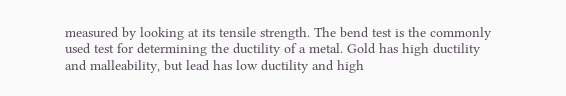measured by looking at its tensile strength. The bend test is the commonly used test for determining the ductility of a metal. Gold has high ductility and malleability, but lead has low ductility and high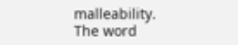malleability. The word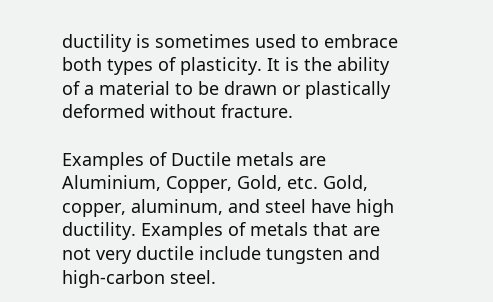ductility is sometimes used to embrace both types of plasticity. It is the ability of a material to be drawn or plastically deformed without fracture.

Examples of Ductile metals are Aluminium, Copper, Gold, etc. Gold, copper, aluminum, and steel have high ductility. Examples of metals that are not very ductile include tungsten and high-carbon steel.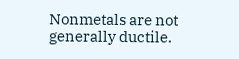Nonmetals are not generally ductile.